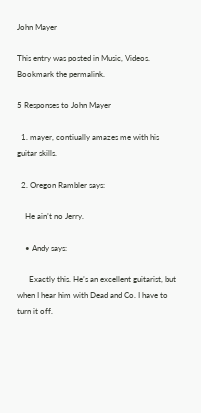John Mayer

This entry was posted in Music, Videos. Bookmark the permalink.

5 Responses to John Mayer

  1. mayer, contiually amazes me with his guitar skills.

  2. Oregon Rambler says:

    He ain’t no Jerry.

    • Andy says:

      Exactly this. He’s an excellent guitarist, but when I hear him with Dead and Co. I have to turn it off.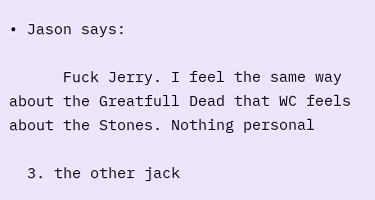• Jason says:

      Fuck Jerry. I feel the same way about the Greatfull Dead that WC feels about the Stones. Nothing personal

  3. the other jack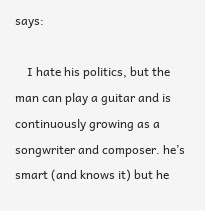says:

    I hate his politics, but the man can play a guitar and is continuously growing as a songwriter and composer. he’s smart (and knows it) but he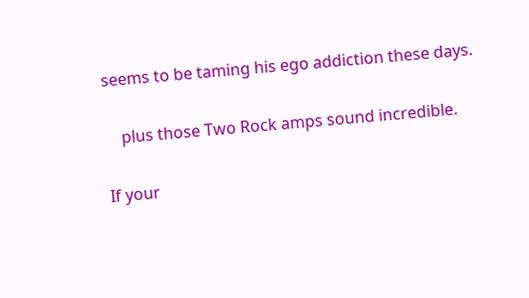seems to be taming his ego addiction these days.

    plus those Two Rock amps sound incredible.

If your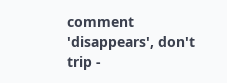comment 'disappears', don't trip -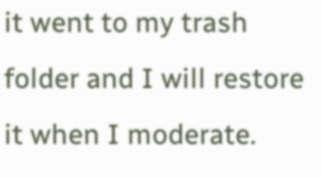it went to my trash folder and I will restore it when I moderate.